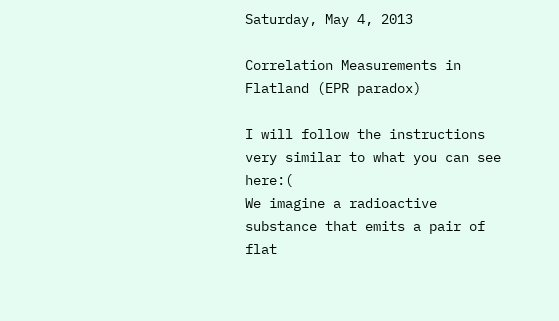Saturday, May 4, 2013

Correlation Measurements in Flatland (EPR paradox)

I will follow the instructions very similar to what you can see here:(
We imagine a radioactive substance that emits a pair of flat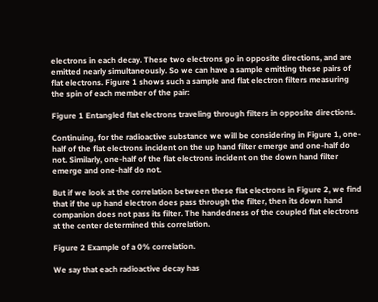electrons in each decay. These two electrons go in opposite directions, and are emitted nearly simultaneously. So we can have a sample emitting these pairs of flat electrons. Figure 1 shows such a sample and flat electron filters measuring the spin of each member of the pair:

Figure 1 Entangled flat electrons traveling through filters in opposite directions.

Continuing, for the radioactive substance we will be considering in Figure 1, one-half of the flat electrons incident on the up hand filter emerge and one-half do not. Similarly, one-half of the flat electrons incident on the down hand filter emerge and one-half do not.

But if we look at the correlation between these flat electrons in Figure 2, we find that if the up hand electron does pass through the filter, then its down hand companion does not pass its filter. The handedness of the coupled flat electrons at the center determined this correlation.

Figure 2 Example of a 0% correlation.

We say that each radioactive decay has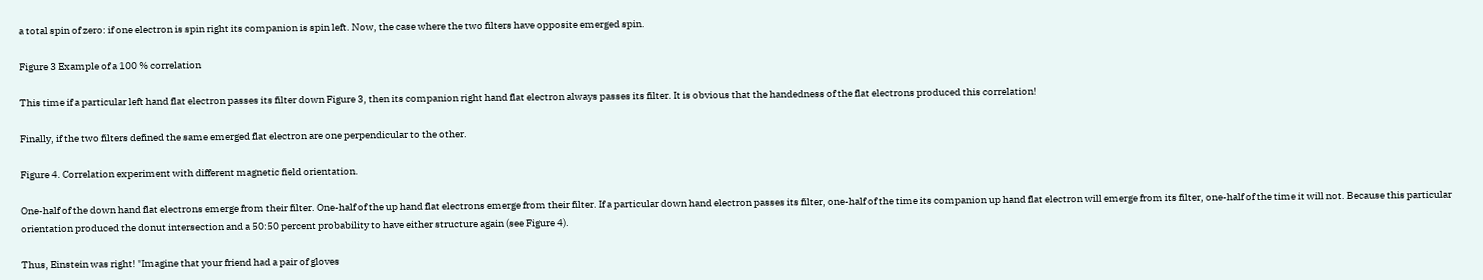a total spin of zero: if one electron is spin right its companion is spin left. Now, the case where the two filters have opposite emerged spin.

Figure 3 Example of a 100 % correlation

This time if a particular left hand flat electron passes its filter down Figure 3, then its companion right hand flat electron always passes its filter. It is obvious that the handedness of the flat electrons produced this correlation!

Finally, if the two filters defined the same emerged flat electron are one perpendicular to the other.

Figure 4. Correlation experiment with different magnetic field orientation.

One-half of the down hand flat electrons emerge from their filter. One-half of the up hand flat electrons emerge from their filter. If a particular down hand electron passes its filter, one-half of the time its companion up hand flat electron will emerge from its filter, one-half of the time it will not. Because this particular orientation produced the donut intersection and a 50:50 percent probability to have either structure again (see Figure 4).

Thus, Einstein was right! "Imagine that your friend had a pair of gloves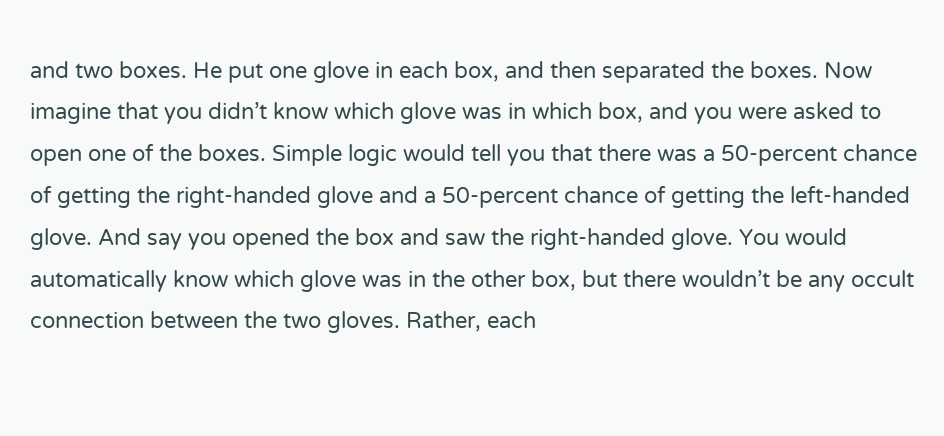and two boxes. He put one glove in each box, and then separated the boxes. Now imagine that you didn’t know which glove was in which box, and you were asked to open one of the boxes. Simple logic would tell you that there was a 50-percent chance of getting the right-handed glove and a 50-percent chance of getting the left-handed glove. And say you opened the box and saw the right-handed glove. You would automatically know which glove was in the other box, but there wouldn’t be any occult connection between the two gloves. Rather, each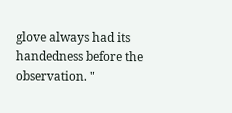glove always had its handedness before the observation. "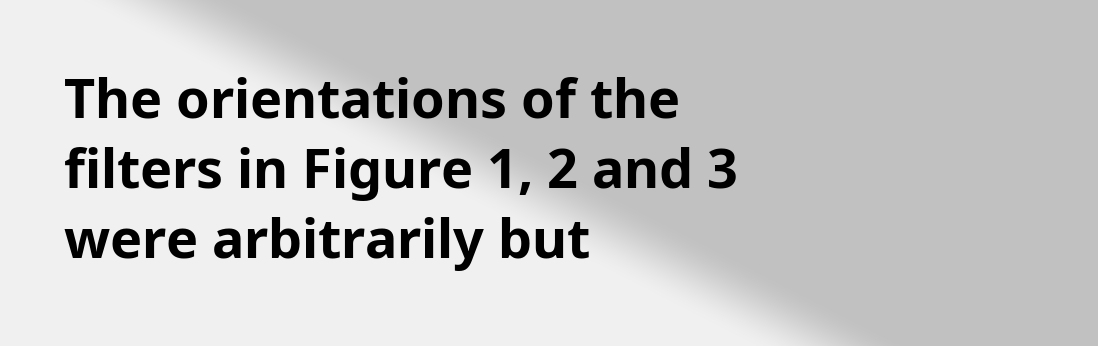The orientations of the filters in Figure 1, 2 and 3 were arbitrarily but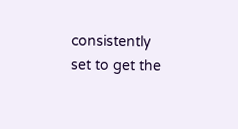consistently set to get the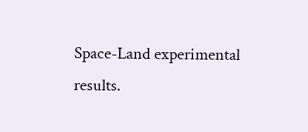Space-Land experimental results.